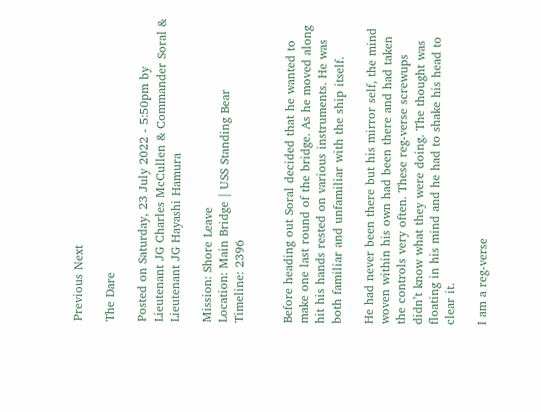Previous Next

The Dare

Posted on Saturday, 23 July 2022 - 5:50pm by Lieutenant JG Charles McCullen & Commander Soral & Lieutenant JG Hayashi Hamura

Mission: Shore Leave
Location: Main Bridge | USS Standing Bear
Timeline: 2396


Before heading out Soral decided that he wanted to make one last round of the bridge. As he moved along hit his hands rested on various instruments. He was both familiar and unfamiliar with the ship itself.

He had never been there but his mirror self, the mind woven within his own had been there and had taken the controls very often. These reg-verse screwups didn’t know what they were doing. The thought was floating in his mind and he had to shake his head to clear it.

I am a reg-verse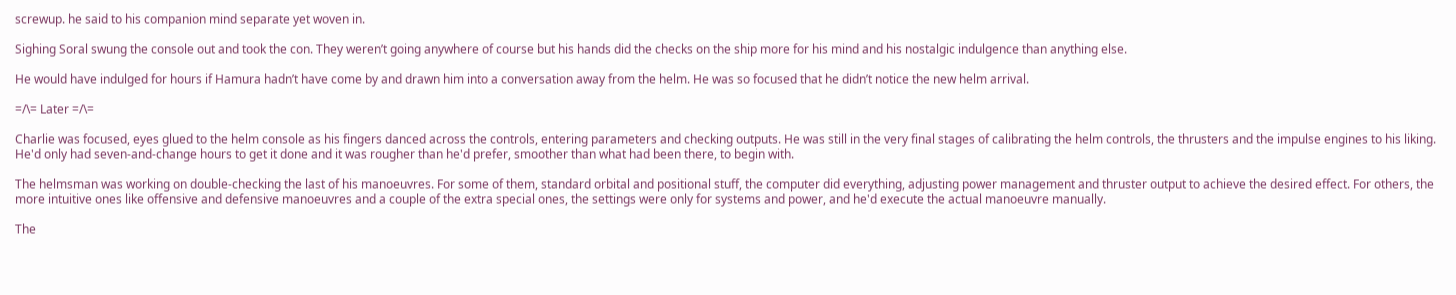screwup. he said to his companion mind separate yet woven in.

Sighing Soral swung the console out and took the con. They weren’t going anywhere of course but his hands did the checks on the ship more for his mind and his nostalgic indulgence than anything else.

He would have indulged for hours if Hamura hadn’t have come by and drawn him into a conversation away from the helm. He was so focused that he didn’t notice the new helm arrival.

=/\= Later =/\=

Charlie was focused, eyes glued to the helm console as his fingers danced across the controls, entering parameters and checking outputs. He was still in the very final stages of calibrating the helm controls, the thrusters and the impulse engines to his liking. He'd only had seven-and-change hours to get it done and it was rougher than he'd prefer, smoother than what had been there, to begin with.

The helmsman was working on double-checking the last of his manoeuvres. For some of them, standard orbital and positional stuff, the computer did everything, adjusting power management and thruster output to achieve the desired effect. For others, the more intuitive ones like offensive and defensive manoeuvres and a couple of the extra special ones, the settings were only for systems and power, and he'd execute the actual manoeuvre manually.

The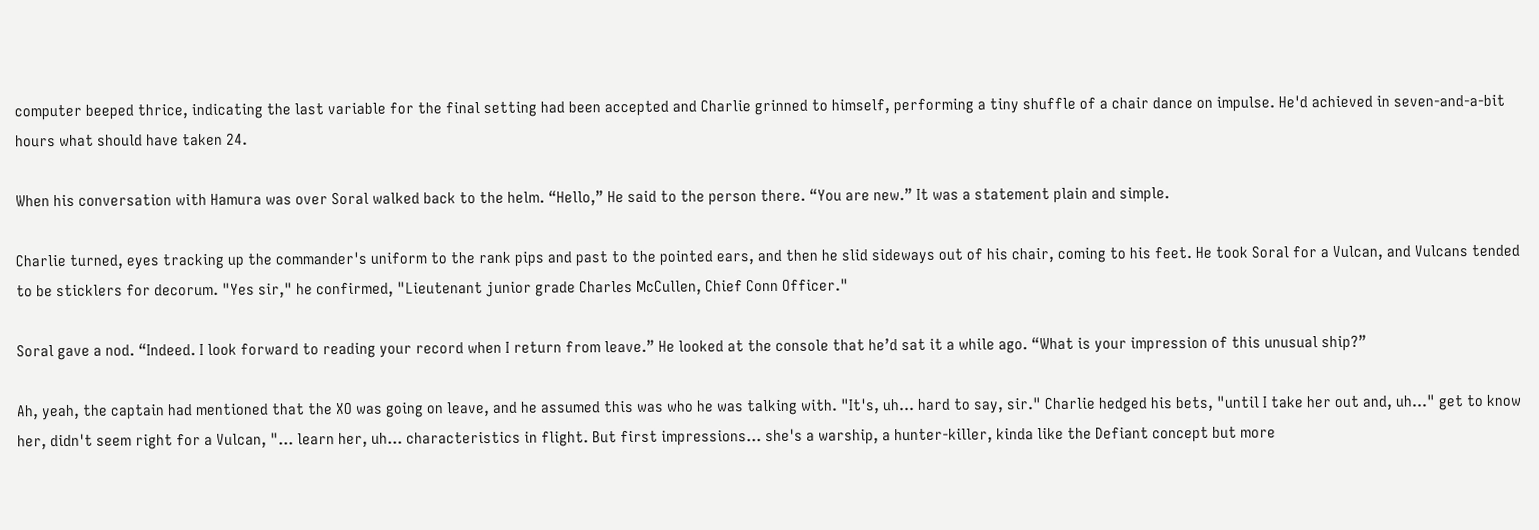computer beeped thrice, indicating the last variable for the final setting had been accepted and Charlie grinned to himself, performing a tiny shuffle of a chair dance on impulse. He'd achieved in seven-and-a-bit hours what should have taken 24.

When his conversation with Hamura was over Soral walked back to the helm. “Hello,” He said to the person there. “You are new.” It was a statement plain and simple.

Charlie turned, eyes tracking up the commander's uniform to the rank pips and past to the pointed ears, and then he slid sideways out of his chair, coming to his feet. He took Soral for a Vulcan, and Vulcans tended to be sticklers for decorum. "Yes sir," he confirmed, "Lieutenant junior grade Charles McCullen, Chief Conn Officer."

Soral gave a nod. “Indeed. I look forward to reading your record when I return from leave.” He looked at the console that he’d sat it a while ago. “What is your impression of this unusual ship?”

Ah, yeah, the captain had mentioned that the XO was going on leave, and he assumed this was who he was talking with. "It's, uh... hard to say, sir." Charlie hedged his bets, "until I take her out and, uh..." get to know her, didn't seem right for a Vulcan, "... learn her, uh... characteristics in flight. But first impressions... she's a warship, a hunter-killer, kinda like the Defiant concept but more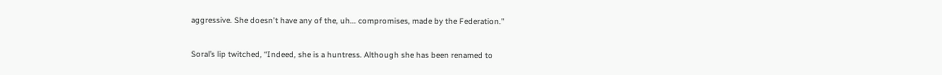aggressive. She doesn't have any of the, uh... compromises, made by the Federation."

Soral’s lip twitched, “Indeed, she is a huntress. Although she has been renamed to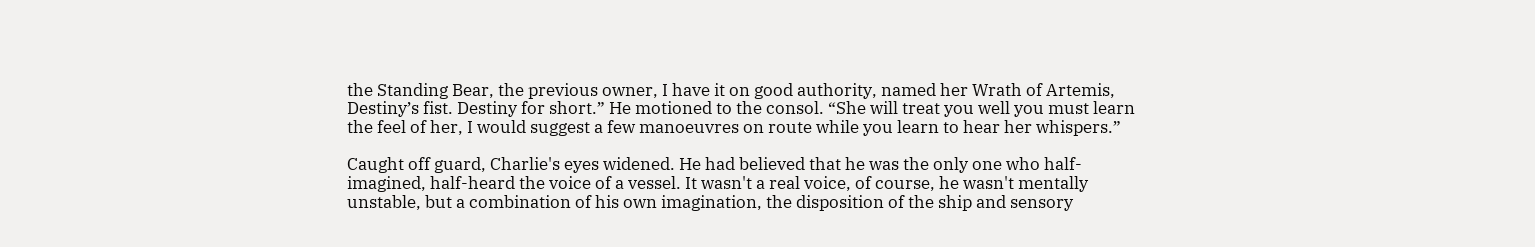the Standing Bear, the previous owner, I have it on good authority, named her Wrath of Artemis, Destiny’s fist. Destiny for short.” He motioned to the consol. “She will treat you well you must learn the feel of her, I would suggest a few manoeuvres on route while you learn to hear her whispers.”

Caught off guard, Charlie's eyes widened. He had believed that he was the only one who half-imagined, half-heard the voice of a vessel. It wasn't a real voice, of course, he wasn't mentally unstable, but a combination of his own imagination, the disposition of the ship and sensory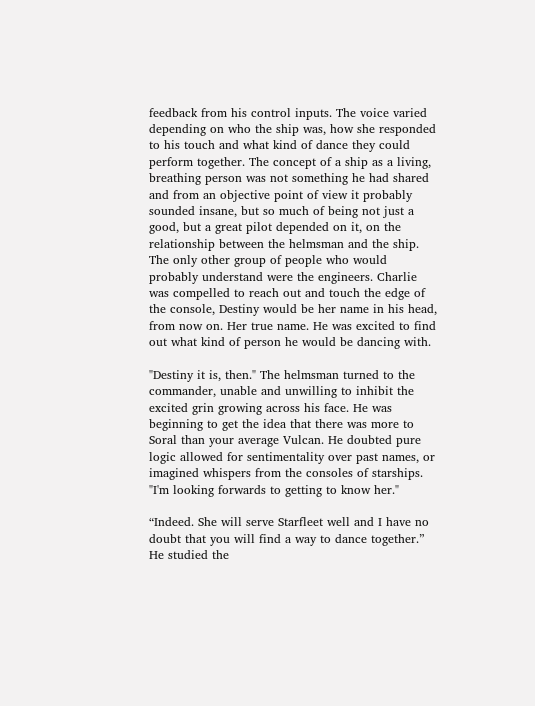feedback from his control inputs. The voice varied depending on who the ship was, how she responded to his touch and what kind of dance they could perform together. The concept of a ship as a living, breathing person was not something he had shared and from an objective point of view it probably sounded insane, but so much of being not just a good, but a great pilot depended on it, on the relationship between the helmsman and the ship. The only other group of people who would probably understand were the engineers. Charlie was compelled to reach out and touch the edge of the console, Destiny would be her name in his head, from now on. Her true name. He was excited to find out what kind of person he would be dancing with.

"Destiny it is, then." The helmsman turned to the commander, unable and unwilling to inhibit the excited grin growing across his face. He was beginning to get the idea that there was more to Soral than your average Vulcan. He doubted pure logic allowed for sentimentality over past names, or imagined whispers from the consoles of starships. "I'm looking forwards to getting to know her."

“Indeed. She will serve Starfleet well and I have no doubt that you will find a way to dance together.” He studied the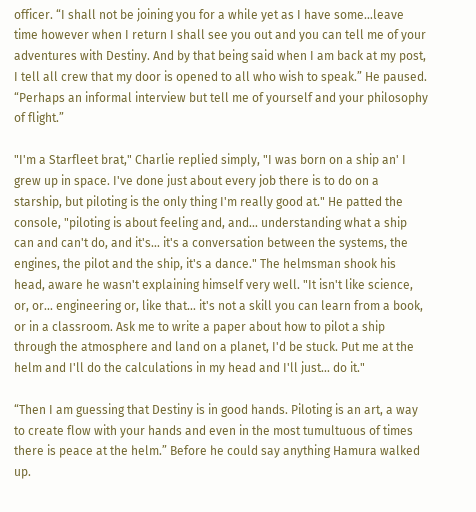officer. “I shall not be joining you for a while yet as I have some…leave time however when I return I shall see you out and you can tell me of your adventures with Destiny. And by that being said when I am back at my post, I tell all crew that my door is opened to all who wish to speak.” He paused. “Perhaps an informal interview but tell me of yourself and your philosophy of flight.”

"I'm a Starfleet brat," Charlie replied simply, "I was born on a ship an' I grew up in space. I've done just about every job there is to do on a starship, but piloting is the only thing I'm really good at." He patted the console, "piloting is about feeling and, and... understanding what a ship can and can't do, and it's... it's a conversation between the systems, the engines, the pilot and the ship, it's a dance." The helmsman shook his head, aware he wasn't explaining himself very well. "It isn't like science, or, or... engineering or, like that... it's not a skill you can learn from a book, or in a classroom. Ask me to write a paper about how to pilot a ship through the atmosphere and land on a planet, I'd be stuck. Put me at the helm and I'll do the calculations in my head and I'll just... do it."

“Then I am guessing that Destiny is in good hands. Piloting is an art, a way to create flow with your hands and even in the most tumultuous of times there is peace at the helm.” Before he could say anything Hamura walked up.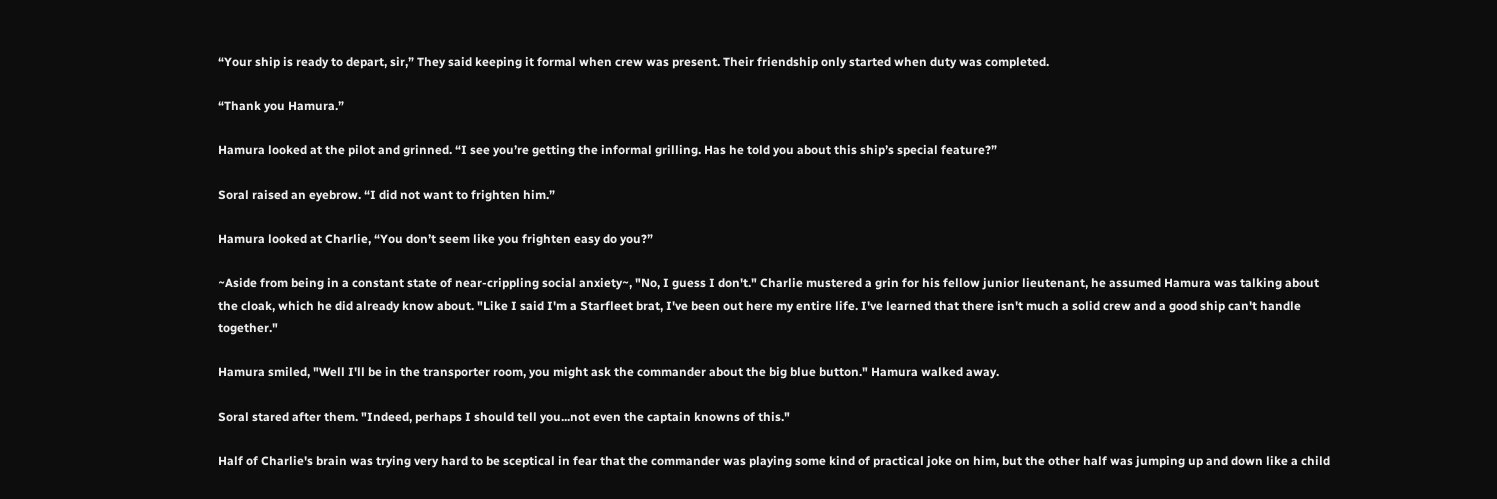“Your ship is ready to depart, sir,” They said keeping it formal when crew was present. Their friendship only started when duty was completed.

“Thank you Hamura.”

Hamura looked at the pilot and grinned. “I see you’re getting the informal grilling. Has he told you about this ship’s special feature?”

Soral raised an eyebrow. “I did not want to frighten him.”

Hamura looked at Charlie, “You don’t seem like you frighten easy do you?”

~Aside from being in a constant state of near-crippling social anxiety~, "No, I guess I don't." Charlie mustered a grin for his fellow junior lieutenant, he assumed Hamura was talking about the cloak, which he did already know about. "Like I said I'm a Starfleet brat, I've been out here my entire life. I've learned that there isn't much a solid crew and a good ship can't handle together."

Hamura smiled, "Well I'll be in the transporter room, you might ask the commander about the big blue button." Hamura walked away.

Soral stared after them. "Indeed, perhaps I should tell you...not even the captain knowns of this."

Half of Charlie's brain was trying very hard to be sceptical in fear that the commander was playing some kind of practical joke on him, but the other half was jumping up and down like a child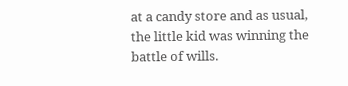at a candy store and as usual, the little kid was winning the battle of wills.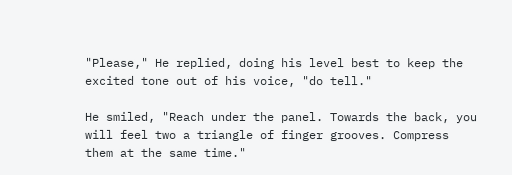"Please," He replied, doing his level best to keep the excited tone out of his voice, "do tell."

He smiled, "Reach under the panel. Towards the back, you will feel two a triangle of finger grooves. Compress them at the same time."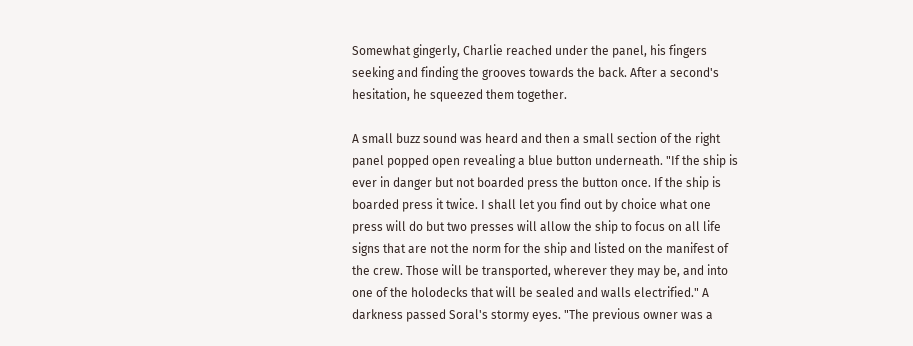Somewhat gingerly, Charlie reached under the panel, his fingers seeking and finding the grooves towards the back. After a second's hesitation, he squeezed them together.

A small buzz sound was heard and then a small section of the right panel popped open revealing a blue button underneath. "If the ship is ever in danger but not boarded press the button once. If the ship is boarded press it twice. I shall let you find out by choice what one press will do but two presses will allow the ship to focus on all life signs that are not the norm for the ship and listed on the manifest of the crew. Those will be transported, wherever they may be, and into one of the holodecks that will be sealed and walls electrified." A darkness passed Soral's stormy eyes. "The previous owner was a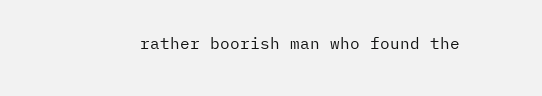rather boorish man who found the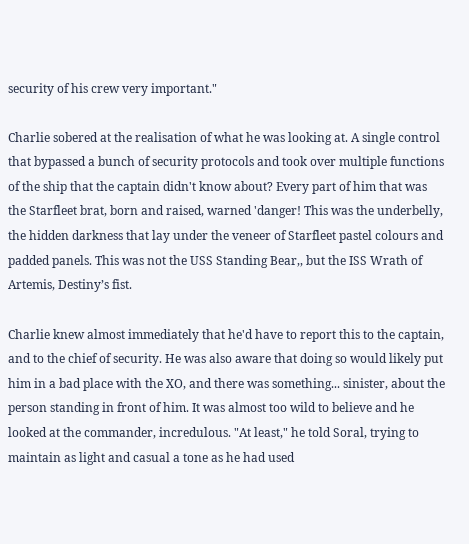security of his crew very important."

Charlie sobered at the realisation of what he was looking at. A single control that bypassed a bunch of security protocols and took over multiple functions of the ship that the captain didn't know about? Every part of him that was the Starfleet brat, born and raised, warned 'danger! This was the underbelly, the hidden darkness that lay under the veneer of Starfleet pastel colours and padded panels. This was not the USS Standing Bear,, but the ISS Wrath of Artemis, Destiny’s fist.

Charlie knew almost immediately that he'd have to report this to the captain, and to the chief of security. He was also aware that doing so would likely put him in a bad place with the XO, and there was something... sinister, about the person standing in front of him. It was almost too wild to believe and he looked at the commander, incredulous. "At least," he told Soral, trying to maintain as light and casual a tone as he had used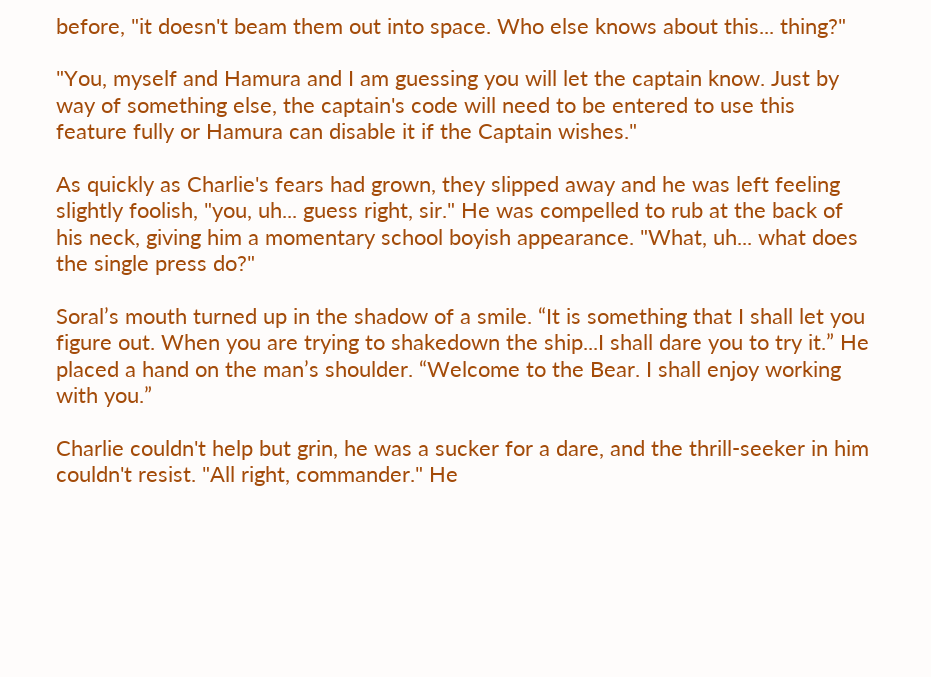before, "it doesn't beam them out into space. Who else knows about this... thing?"

"You, myself and Hamura and I am guessing you will let the captain know. Just by way of something else, the captain's code will need to be entered to use this feature fully or Hamura can disable it if the Captain wishes."

As quickly as Charlie's fears had grown, they slipped away and he was left feeling slightly foolish, "you, uh... guess right, sir." He was compelled to rub at the back of his neck, giving him a momentary school boyish appearance. "What, uh... what does the single press do?"

Soral’s mouth turned up in the shadow of a smile. “It is something that I shall let you figure out. When you are trying to shakedown the ship...I shall dare you to try it.” He placed a hand on the man’s shoulder. “Welcome to the Bear. I shall enjoy working with you.”

Charlie couldn't help but grin, he was a sucker for a dare, and the thrill-seeker in him couldn't resist. "All right, commander." He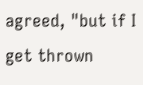agreed, "but if I get thrown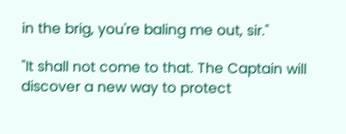in the brig, you're baling me out, sir."

"It shall not come to that. The Captain will discover a new way to protect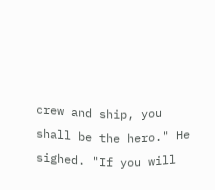crew and ship, you shall be the hero." He sighed. "If you will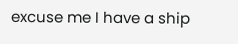excuse me I have a ship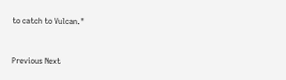to catch to Vulcan."



Previous Next